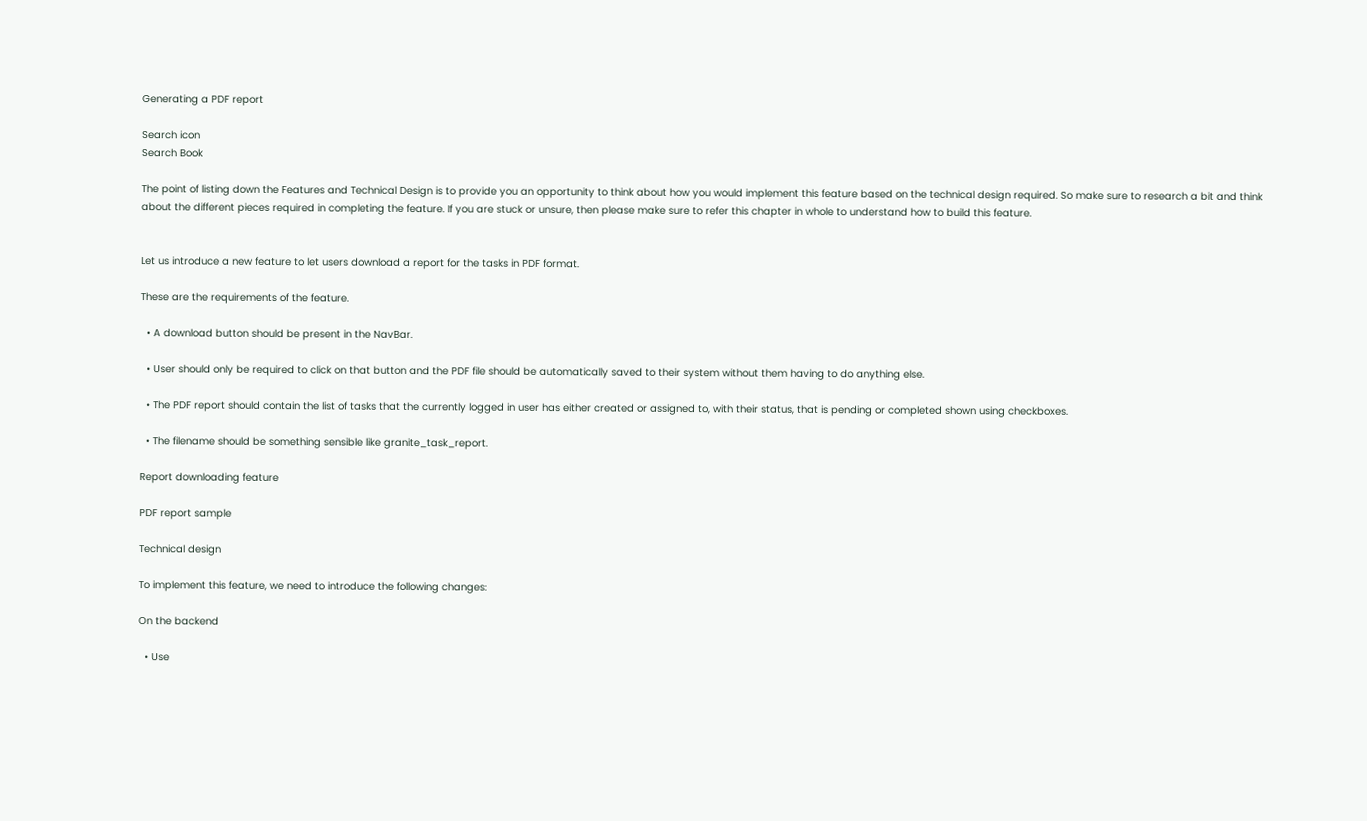Generating a PDF report

Search icon
Search Book

The point of listing down the Features and Technical Design is to provide you an opportunity to think about how you would implement this feature based on the technical design required. So make sure to research a bit and think about the different pieces required in completing the feature. If you are stuck or unsure, then please make sure to refer this chapter in whole to understand how to build this feature.


Let us introduce a new feature to let users download a report for the tasks in PDF format.

These are the requirements of the feature.

  • A download button should be present in the NavBar.

  • User should only be required to click on that button and the PDF file should be automatically saved to their system without them having to do anything else.

  • The PDF report should contain the list of tasks that the currently logged in user has either created or assigned to, with their status, that is pending or completed shown using checkboxes.

  • The filename should be something sensible like granite_task_report.

Report downloading feature

PDF report sample

Technical design

To implement this feature, we need to introduce the following changes:

On the backend

  • Use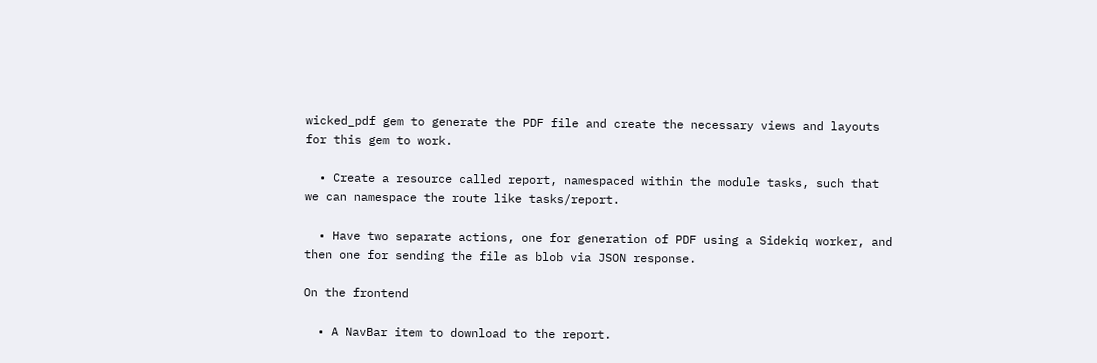wicked_pdf gem to generate the PDF file and create the necessary views and layouts for this gem to work.

  • Create a resource called report, namespaced within the module tasks, such that we can namespace the route like tasks/report.

  • Have two separate actions, one for generation of PDF using a Sidekiq worker, and then one for sending the file as blob via JSON response.

On the frontend

  • A NavBar item to download to the report.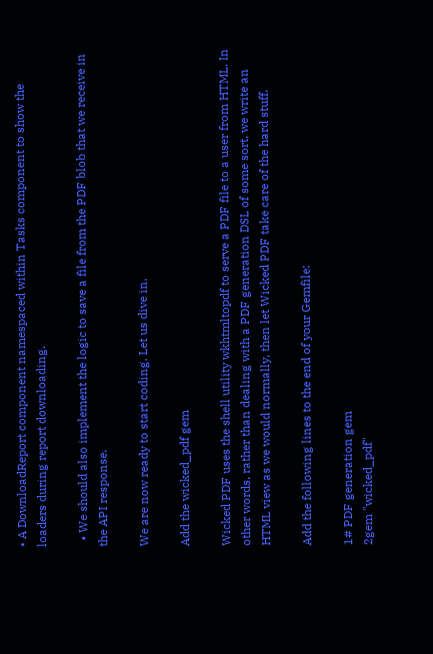• A DownloadReport component namespaced within Tasks component to show the loaders during report downloading.

  • We should also implement the logic to save a file from the PDF blob that we receive in the API response.

We are now ready to start coding. Let us dive in.

Add the wicked_pdf gem

Wicked PDF uses the shell utility wkhtmltopdf to serve a PDF file to a user from HTML. In other words, rather than dealing with a PDF generation DSL of some sort, we write an HTML view as we would normally, then let Wicked PDF take care of the hard stuff.

Add the following lines to the end of your Gemfile:

1# PDF generation gem
2gem "wicked_pdf"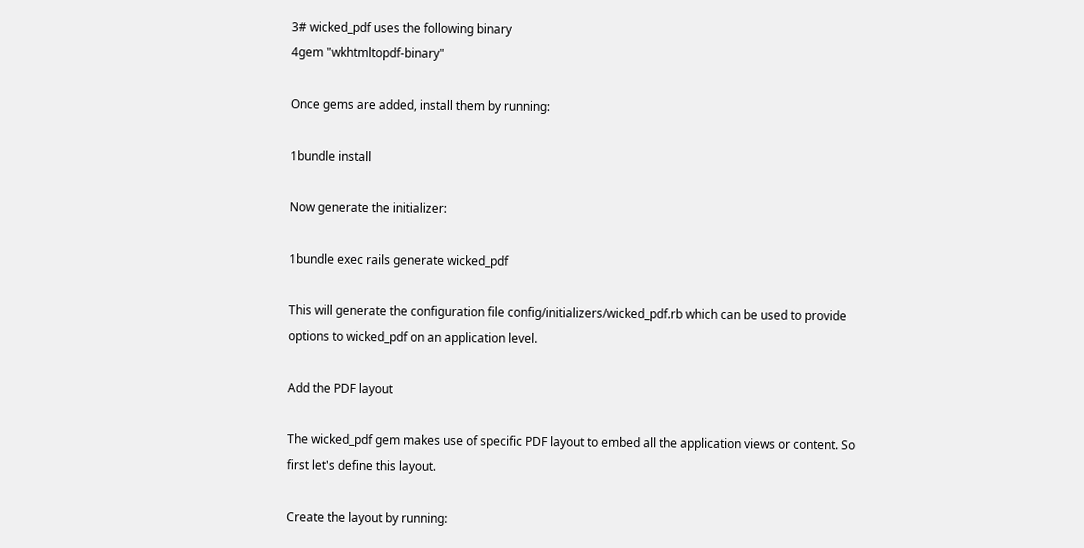3# wicked_pdf uses the following binary
4gem "wkhtmltopdf-binary"

Once gems are added, install them by running:

1bundle install

Now generate the initializer:

1bundle exec rails generate wicked_pdf

This will generate the configuration file config/initializers/wicked_pdf.rb which can be used to provide options to wicked_pdf on an application level.

Add the PDF layout

The wicked_pdf gem makes use of specific PDF layout to embed all the application views or content. So first let's define this layout.

Create the layout by running: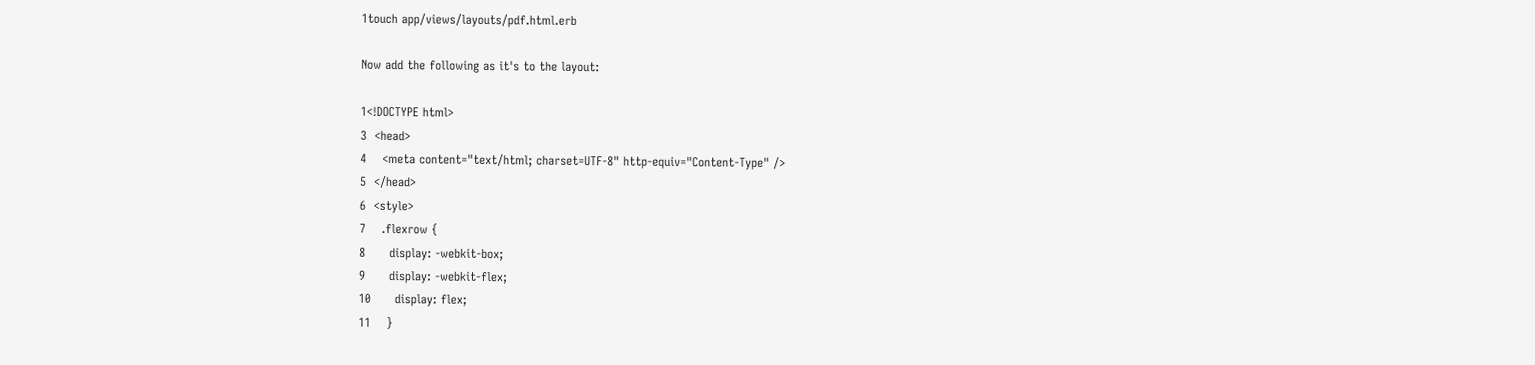1touch app/views/layouts/pdf.html.erb

Now add the following as it's to the layout:

1<!DOCTYPE html>
3  <head>
4    <meta content="text/html; charset=UTF-8" http-equiv="Content-Type" />
5  </head>
6  <style>
7    .flexrow {
8      display: -webkit-box;
9      display: -webkit-flex;
10      display: flex;
11    }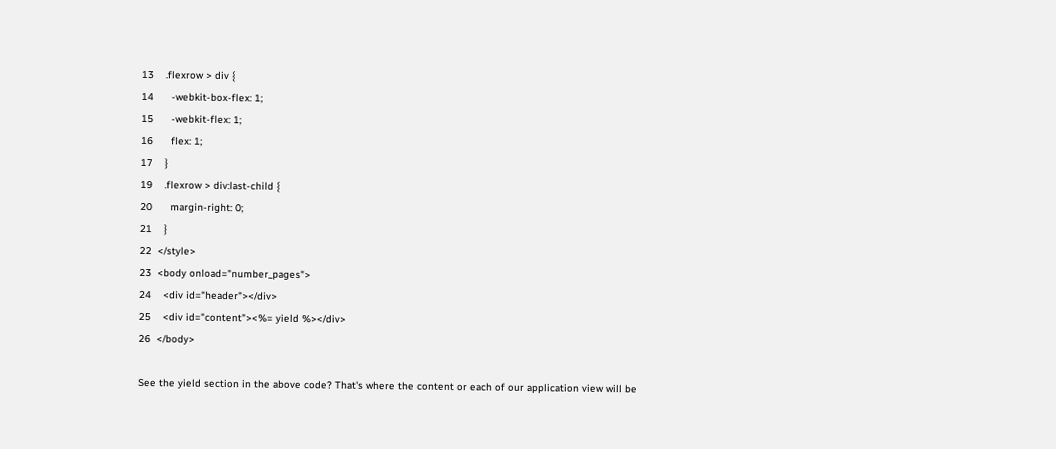13    .flexrow > div {
14      -webkit-box-flex: 1;
15      -webkit-flex: 1;
16      flex: 1;
17    }
19    .flexrow > div:last-child {
20      margin-right: 0;
21    }
22  </style>
23  <body onload="number_pages">
24    <div id="header"></div>
25    <div id="content"><%= yield %></div>
26  </body>

See the yield section in the above code? That's where the content or each of our application view will be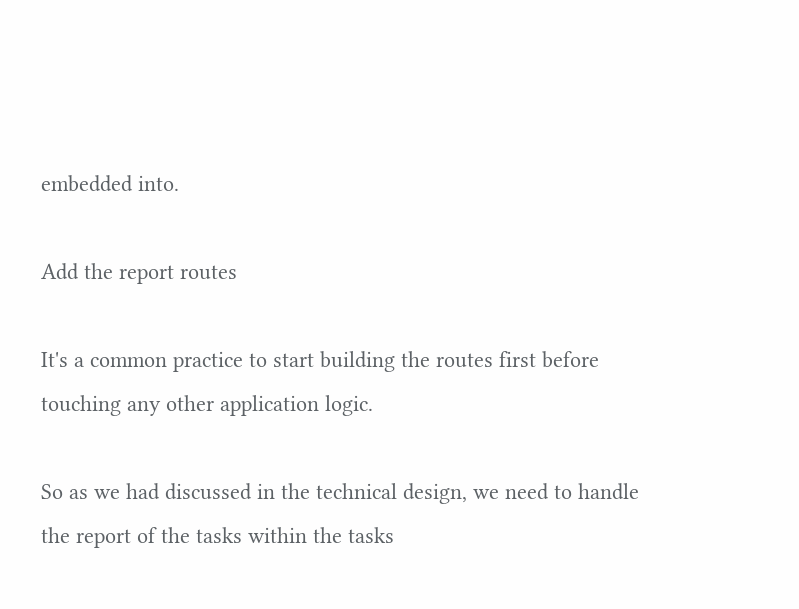embedded into.

Add the report routes

It's a common practice to start building the routes first before touching any other application logic.

So as we had discussed in the technical design, we need to handle the report of the tasks within the tasks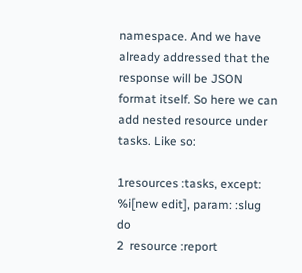namespace. And we have already addressed that the response will be JSON format itself. So here we can add nested resource under tasks. Like so:

1resources :tasks, except: %i[new edit], param: :slug do
2  resource :report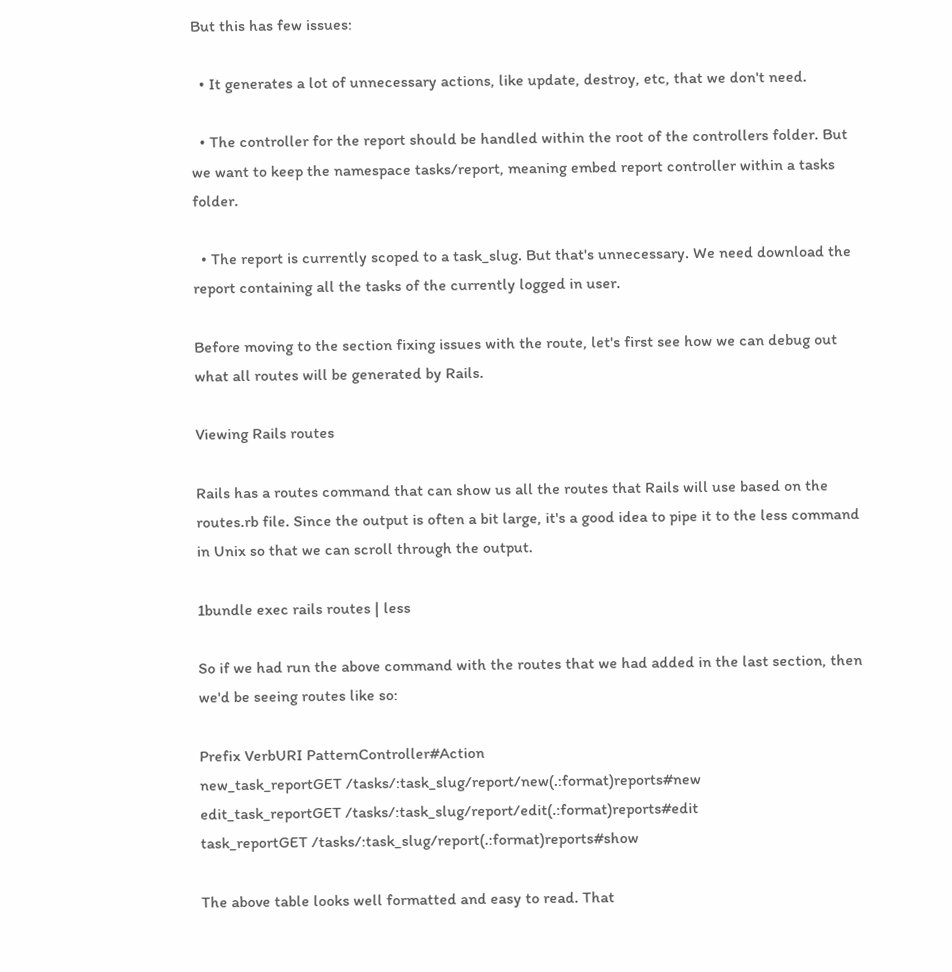But this has few issues:

  • It generates a lot of unnecessary actions, like update, destroy, etc, that we don't need.

  • The controller for the report should be handled within the root of the controllers folder. But we want to keep the namespace tasks/report, meaning embed report controller within a tasks folder.

  • The report is currently scoped to a task_slug. But that's unnecessary. We need download the report containing all the tasks of the currently logged in user.

Before moving to the section fixing issues with the route, let's first see how we can debug out what all routes will be generated by Rails.

Viewing Rails routes

Rails has a routes command that can show us all the routes that Rails will use based on the routes.rb file. Since the output is often a bit large, it's a good idea to pipe it to the less command in Unix so that we can scroll through the output.

1bundle exec rails routes | less

So if we had run the above command with the routes that we had added in the last section, then we'd be seeing routes like so:

Prefix VerbURI PatternController#Action
new_task_reportGET /tasks/:task_slug/report/new(.:format)reports#new
edit_task_reportGET /tasks/:task_slug/report/edit(.:format)reports#edit
task_reportGET /tasks/:task_slug/report(.:format)reports#show

The above table looks well formatted and easy to read. That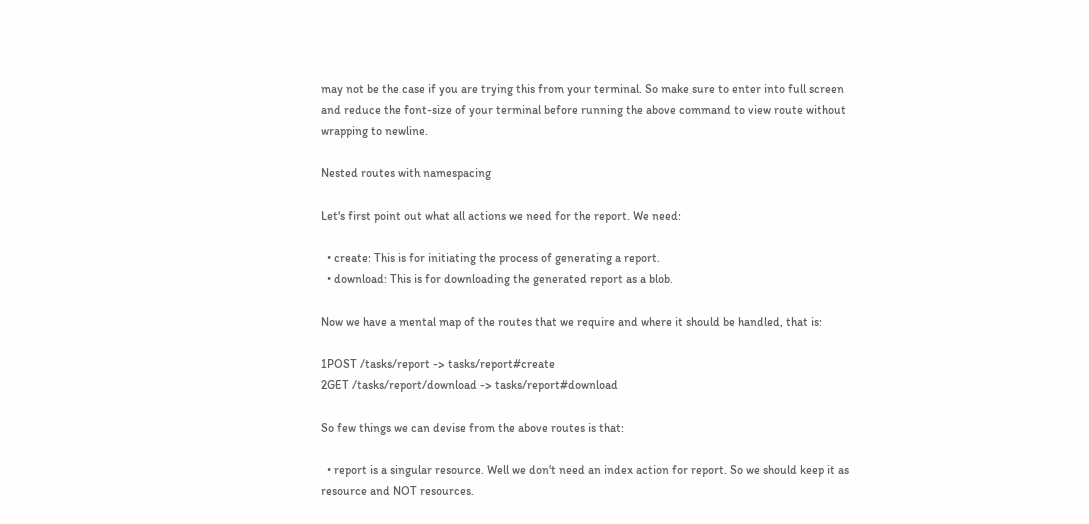may not be the case if you are trying this from your terminal. So make sure to enter into full screen and reduce the font-size of your terminal before running the above command to view route without wrapping to newline.

Nested routes with namespacing

Let's first point out what all actions we need for the report. We need:

  • create: This is for initiating the process of generating a report.
  • download: This is for downloading the generated report as a blob.

Now we have a mental map of the routes that we require and where it should be handled, that is:

1POST /tasks/report -> tasks/report#create
2GET /tasks/report/download -> tasks/report#download

So few things we can devise from the above routes is that:

  • report is a singular resource. Well we don't need an index action for report. So we should keep it as resource and NOT resources.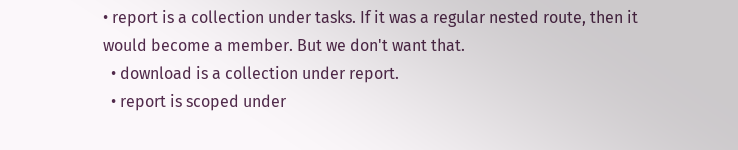• report is a collection under tasks. If it was a regular nested route, then it would become a member. But we don't want that.
  • download is a collection under report.
  • report is scoped under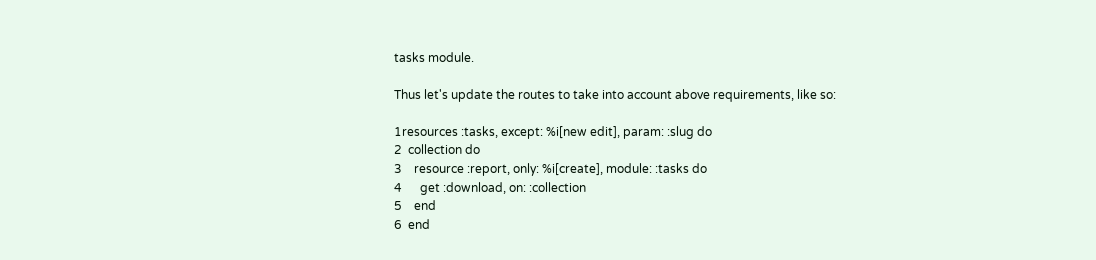tasks module.

Thus let's update the routes to take into account above requirements, like so:

1resources :tasks, except: %i[new edit], param: :slug do
2  collection do
3    resource :report, only: %i[create], module: :tasks do
4      get :download, on: :collection
5    end
6  end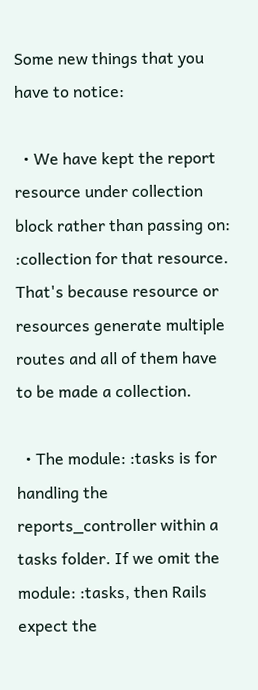Some new things that you have to notice:

  • We have kept the report resource under collection block rather than passing on: :collection for that resource. That's because resource or resources generate multiple routes and all of them have to be made a collection.

  • The module: :tasks is for handling the reports_controller within a tasks folder. If we omit the module: :tasks, then Rails expect the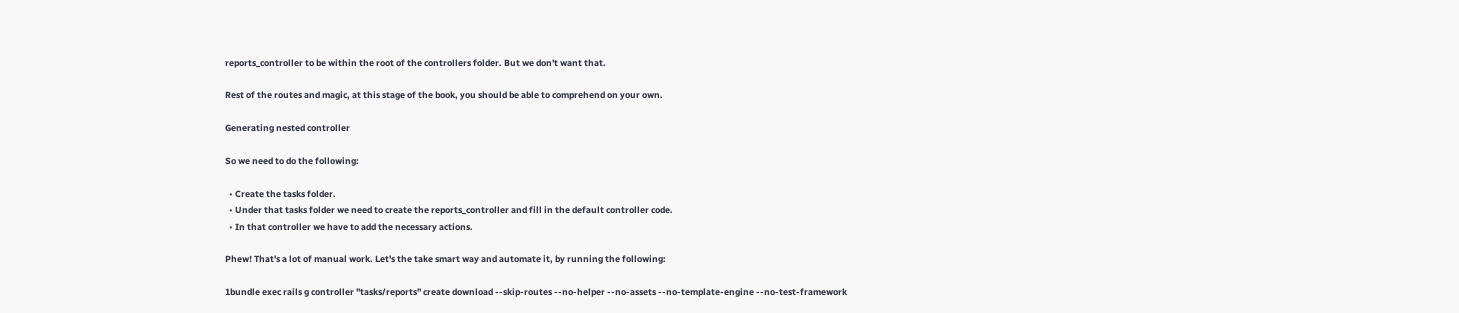reports_controller to be within the root of the controllers folder. But we don't want that.

Rest of the routes and magic, at this stage of the book, you should be able to comprehend on your own.

Generating nested controller

So we need to do the following:

  • Create the tasks folder.
  • Under that tasks folder we need to create the reports_controller and fill in the default controller code.
  • In that controller we have to add the necessary actions.

Phew! That's a lot of manual work. Let's the take smart way and automate it, by running the following:

1bundle exec rails g controller "tasks/reports" create download --skip-routes --no-helper --no-assets --no-template-engine --no-test-framework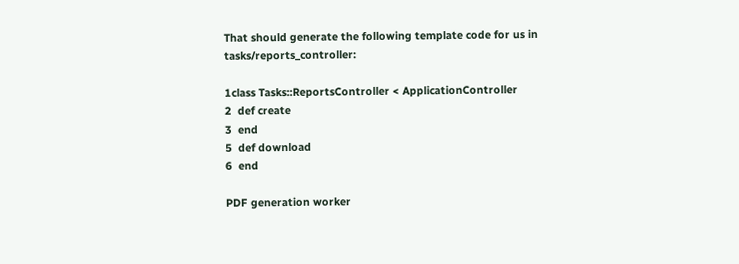That should generate the following template code for us in tasks/reports_controller:

1class Tasks::ReportsController < ApplicationController
2  def create
3  end
5  def download
6  end

PDF generation worker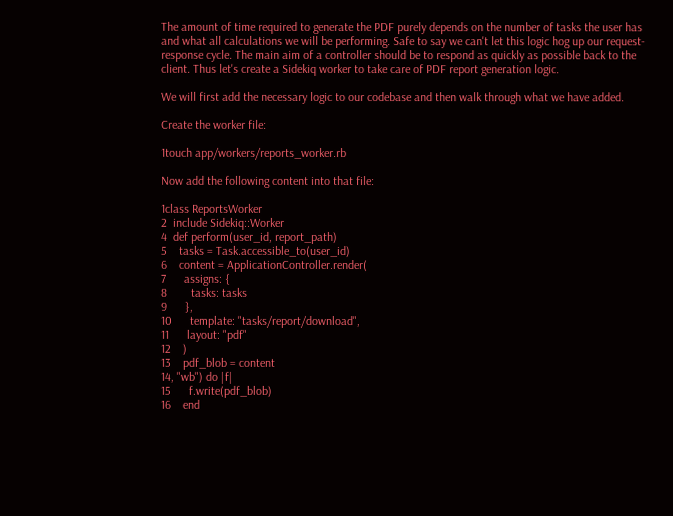The amount of time required to generate the PDF purely depends on the number of tasks the user has and what all calculations we will be performing. Safe to say we can't let this logic hog up our request-response cycle. The main aim of a controller should be to respond as quickly as possible back to the client. Thus let's create a Sidekiq worker to take care of PDF report generation logic.

We will first add the necessary logic to our codebase and then walk through what we have added.

Create the worker file:

1touch app/workers/reports_worker.rb

Now add the following content into that file:

1class ReportsWorker
2  include Sidekiq::Worker
4  def perform(user_id, report_path)
5    tasks = Task.accessible_to(user_id)
6    content = ApplicationController.render(
7      assigns: {
8        tasks: tasks
9      },
10      template: "tasks/report/download",
11      layout: "pdf"
12    )
13    pdf_blob = content
14, "wb") do |f|
15      f.write(pdf_blob)
16    end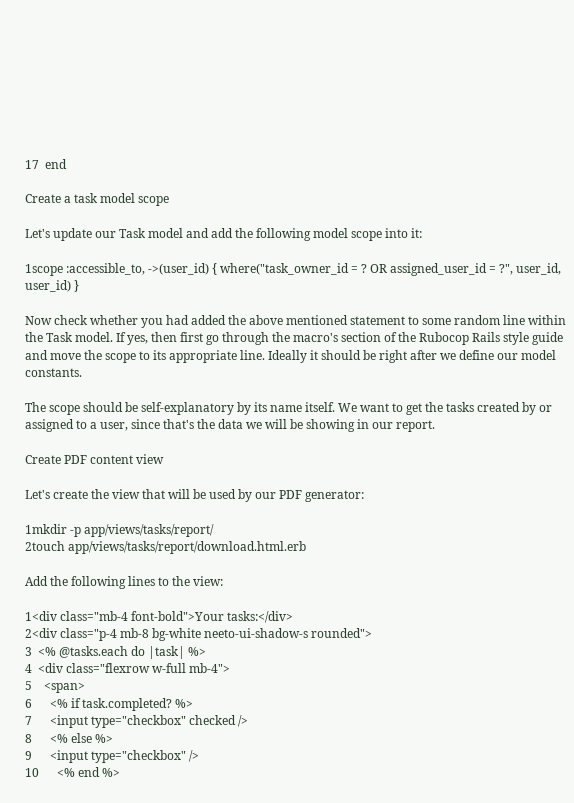17  end

Create a task model scope

Let's update our Task model and add the following model scope into it:

1scope :accessible_to, ->(user_id) { where("task_owner_id = ? OR assigned_user_id = ?", user_id, user_id) }

Now check whether you had added the above mentioned statement to some random line within the Task model. If yes, then first go through the macro's section of the Rubocop Rails style guide and move the scope to its appropriate line. Ideally it should be right after we define our model constants.

The scope should be self-explanatory by its name itself. We want to get the tasks created by or assigned to a user, since that's the data we will be showing in our report.

Create PDF content view

Let's create the view that will be used by our PDF generator:

1mkdir -p app/views/tasks/report/
2touch app/views/tasks/report/download.html.erb

Add the following lines to the view:

1<div class="mb-4 font-bold">Your tasks:</div>
2<div class="p-4 mb-8 bg-white neeto-ui-shadow-s rounded">
3  <% @tasks.each do |task| %>
4  <div class="flexrow w-full mb-4">
5    <span>
6      <% if task.completed? %>
7      <input type="checkbox" checked />
8      <% else %>
9      <input type="checkbox" />
10      <% end %>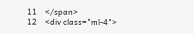11    </span>
12    <div class="ml-4">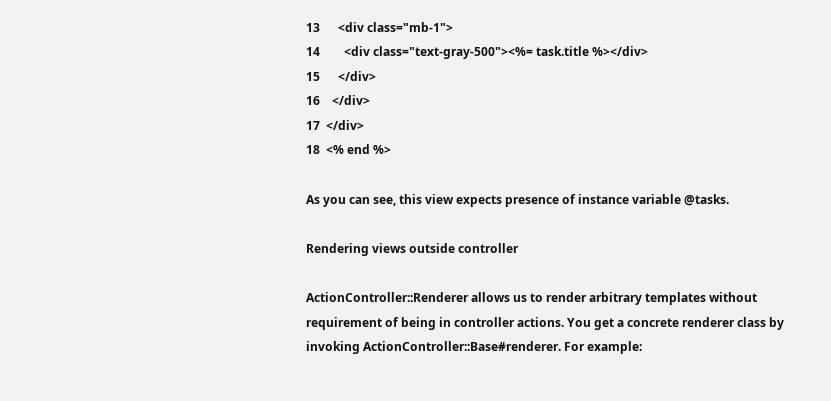13      <div class="mb-1">
14        <div class="text-gray-500"><%= task.title %></div>
15      </div>
16    </div>
17  </div>
18  <% end %>

As you can see, this view expects presence of instance variable @tasks.

Rendering views outside controller

ActionController::Renderer allows us to render arbitrary templates without requirement of being in controller actions. You get a concrete renderer class by invoking ActionController::Base#renderer. For example: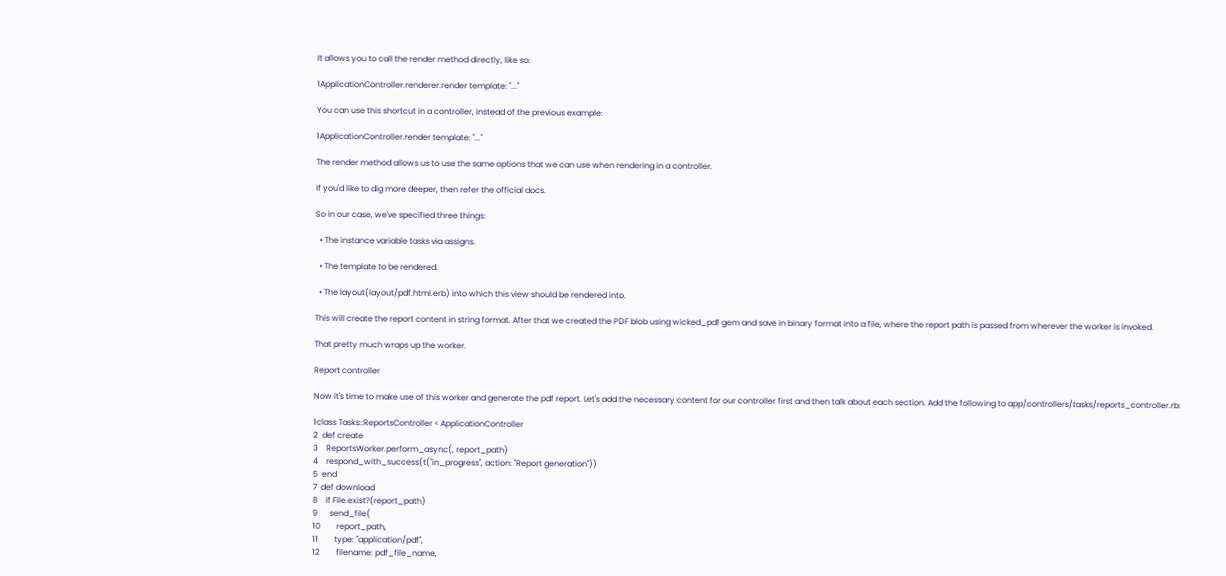It allows you to call the render method directly, like so:

1ApplicationController.renderer.render template: "..."

You can use this shortcut in a controller, instead of the previous example:

1ApplicationController.render template: "..."

The render method allows us to use the same options that we can use when rendering in a controller.

If you'd like to dig more deeper, then refer the official docs.

So in our case, we've specified three things:

  • The instance variable tasks via assigns.

  • The template to be rendered.

  • The layout(layout/pdf.html.erb) into which this view should be rendered into.

This will create the report content in string format. After that we created the PDF blob using wicked_pdf gem and save in binary format into a file, where the report path is passed from wherever the worker is invoked.

That pretty much wraps up the worker.

Report controller

Now it's time to make use of this worker and generate the pdf report. Let's add the necessary content for our controller first and then talk about each section. Add the following to app/controllers/tasks/reports_controller.rb:

1class Tasks::ReportsController < ApplicationController
2  def create
3    ReportsWorker.perform_async(, report_path)
4    respond_with_success(t("in_progress", action: "Report generation"))
5  end
7  def download
8    if File.exist?(report_path)
9      send_file(
10        report_path,
11        type: "application/pdf",
12        filename: pdf_file_name,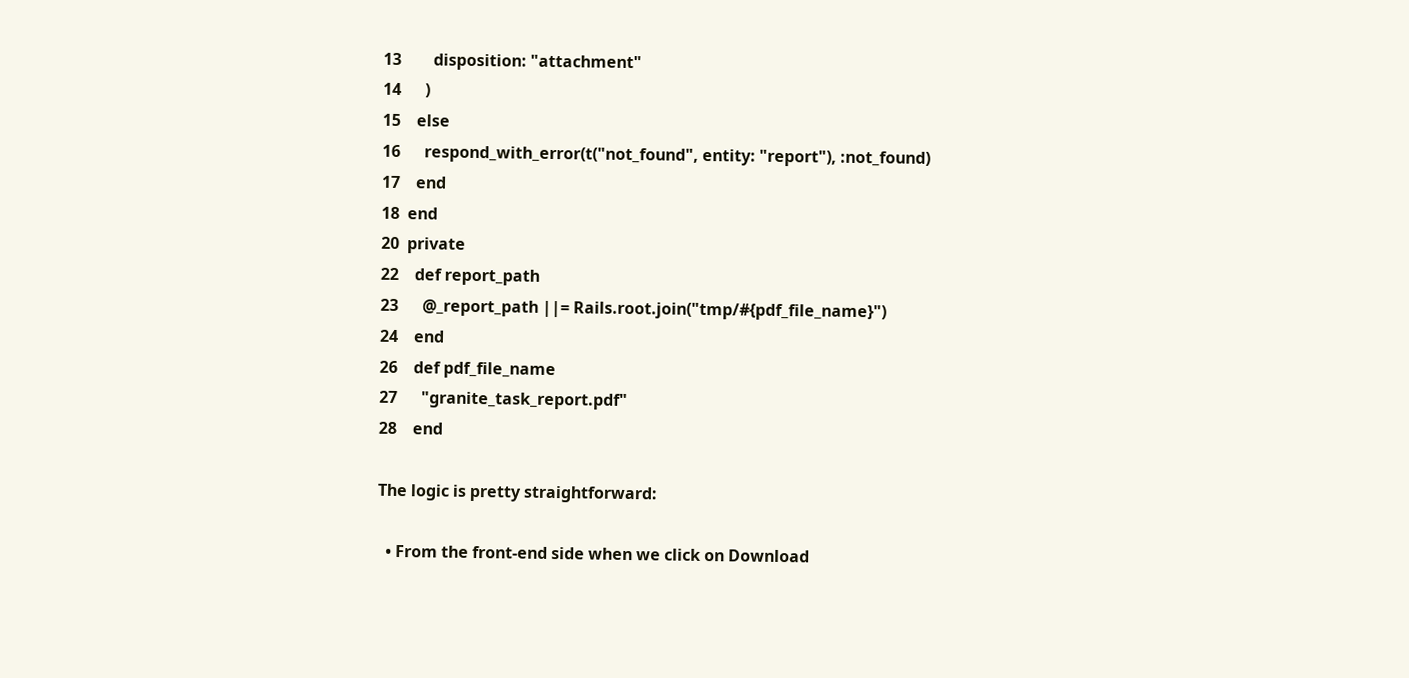13        disposition: "attachment"
14      )
15    else
16      respond_with_error(t("not_found", entity: "report"), :not_found)
17    end
18  end
20  private
22    def report_path
23      @_report_path ||= Rails.root.join("tmp/#{pdf_file_name}")
24    end
26    def pdf_file_name
27      "granite_task_report.pdf"
28    end

The logic is pretty straightforward:

  • From the front-end side when we click on Download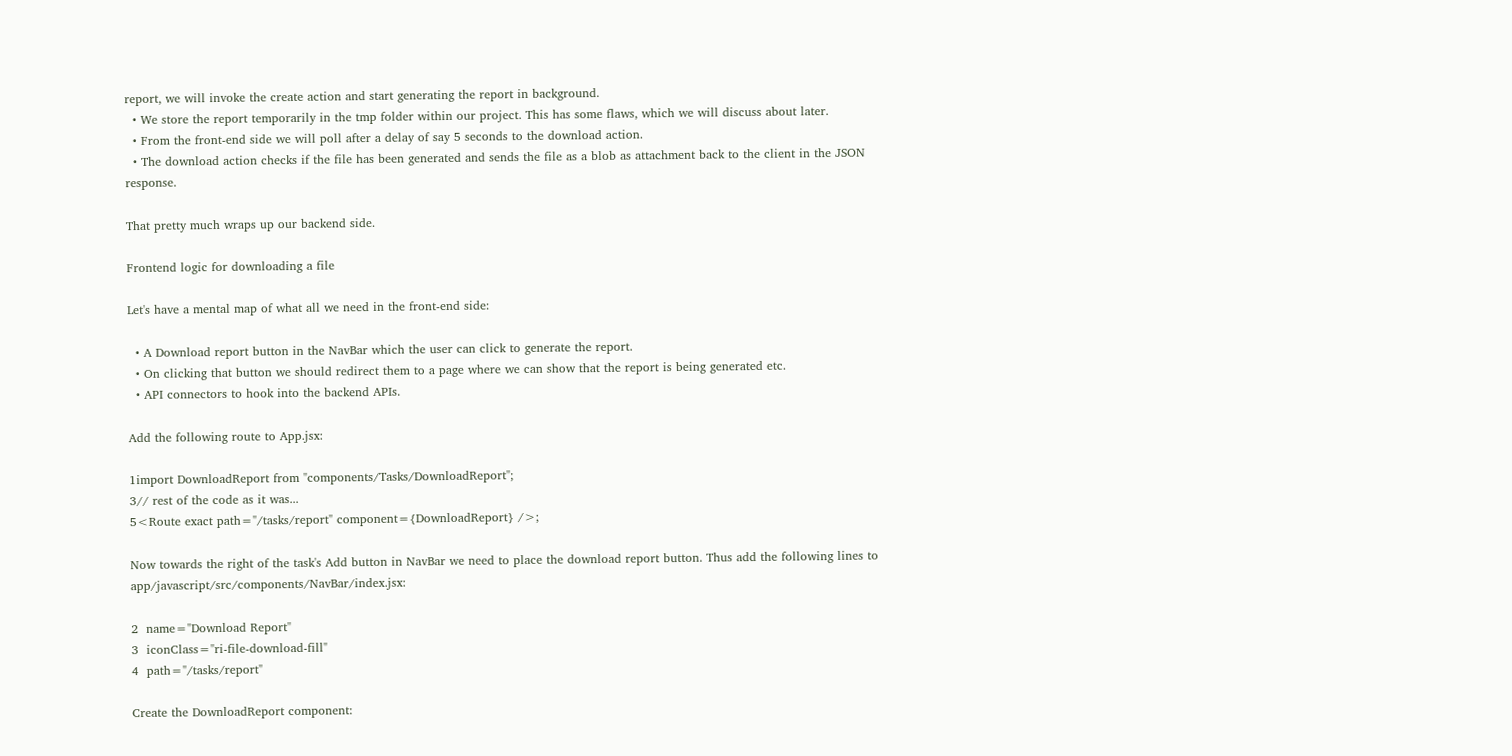report, we will invoke the create action and start generating the report in background.
  • We store the report temporarily in the tmp folder within our project. This has some flaws, which we will discuss about later.
  • From the front-end side we will poll after a delay of say 5 seconds to the download action.
  • The download action checks if the file has been generated and sends the file as a blob as attachment back to the client in the JSON response.

That pretty much wraps up our backend side.

Frontend logic for downloading a file

Let's have a mental map of what all we need in the front-end side:

  • A Download report button in the NavBar which the user can click to generate the report.
  • On clicking that button we should redirect them to a page where we can show that the report is being generated etc.
  • API connectors to hook into the backend APIs.

Add the following route to App.jsx:

1import DownloadReport from "components/Tasks/DownloadReport";
3// rest of the code as it was...
5<Route exact path="/tasks/report" component={DownloadReport} />;

Now towards the right of the task's Add button in NavBar we need to place the download report button. Thus add the following lines to app/javascript/src/components/NavBar/index.jsx:

2  name="Download Report"
3  iconClass="ri-file-download-fill"
4  path="/tasks/report"

Create the DownloadReport component: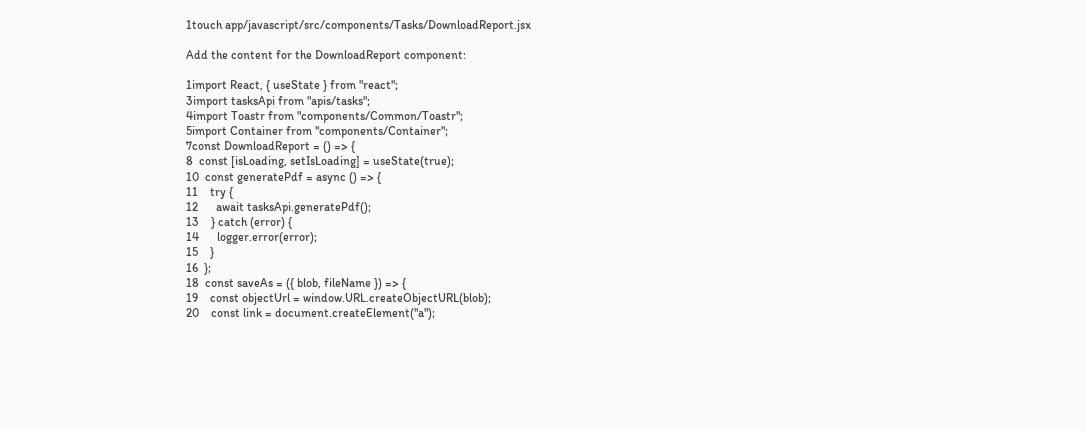1touch app/javascript/src/components/Tasks/DownloadReport.jsx

Add the content for the DownloadReport component:

1import React, { useState } from "react";
3import tasksApi from "apis/tasks";
4import Toastr from "components/Common/Toastr";
5import Container from "components/Container";
7const DownloadReport = () => {
8  const [isLoading, setIsLoading] = useState(true);
10  const generatePdf = async () => {
11    try {
12      await tasksApi.generatePdf();
13    } catch (error) {
14      logger.error(error);
15    }
16  };
18  const saveAs = ({ blob, fileName }) => {
19    const objectUrl = window.URL.createObjectURL(blob);
20    const link = document.createElement("a");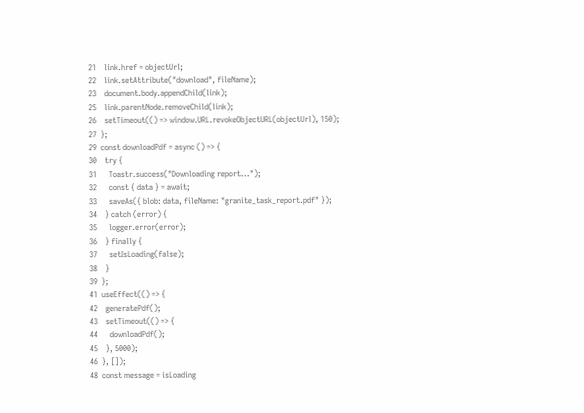21    link.href = objectUrl;
22    link.setAttribute("download", fileName);
23    document.body.appendChild(link);
25    link.parentNode.removeChild(link);
26    setTimeout(() => window.URL.revokeObjectURL(objectUrl), 150);
27  };
29  const downloadPdf = async () => {
30    try {
31      Toastr.success("Downloading report...");
32      const { data } = await;
33      saveAs({ blob: data, fileName: "granite_task_report.pdf" });
34    } catch (error) {
35      logger.error(error);
36    } finally {
37      setIsLoading(false);
38    }
39  };
41  useEffect(() => {
42    generatePdf();
43    setTimeout(() => {
44      downloadPdf();
45    }, 5000);
46  }, []);
48  const message = isLoading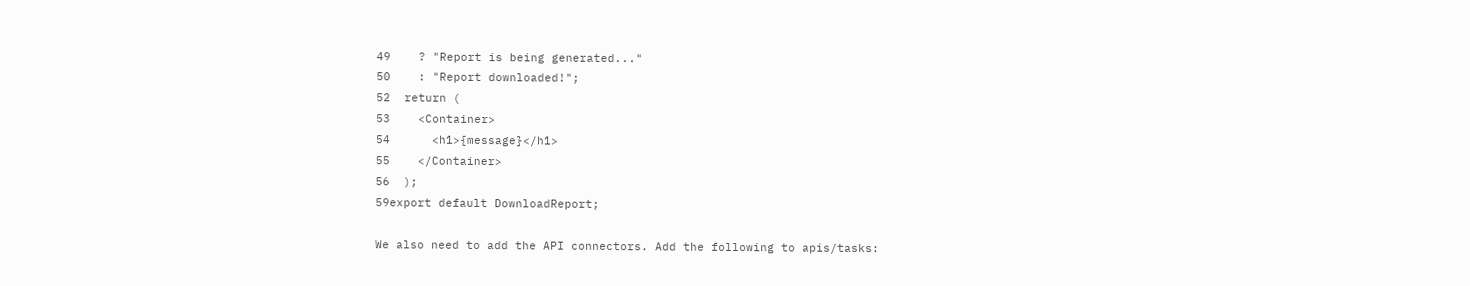49    ? "Report is being generated..."
50    : "Report downloaded!";
52  return (
53    <Container>
54      <h1>{message}</h1>
55    </Container>
56  );
59export default DownloadReport;

We also need to add the API connectors. Add the following to apis/tasks: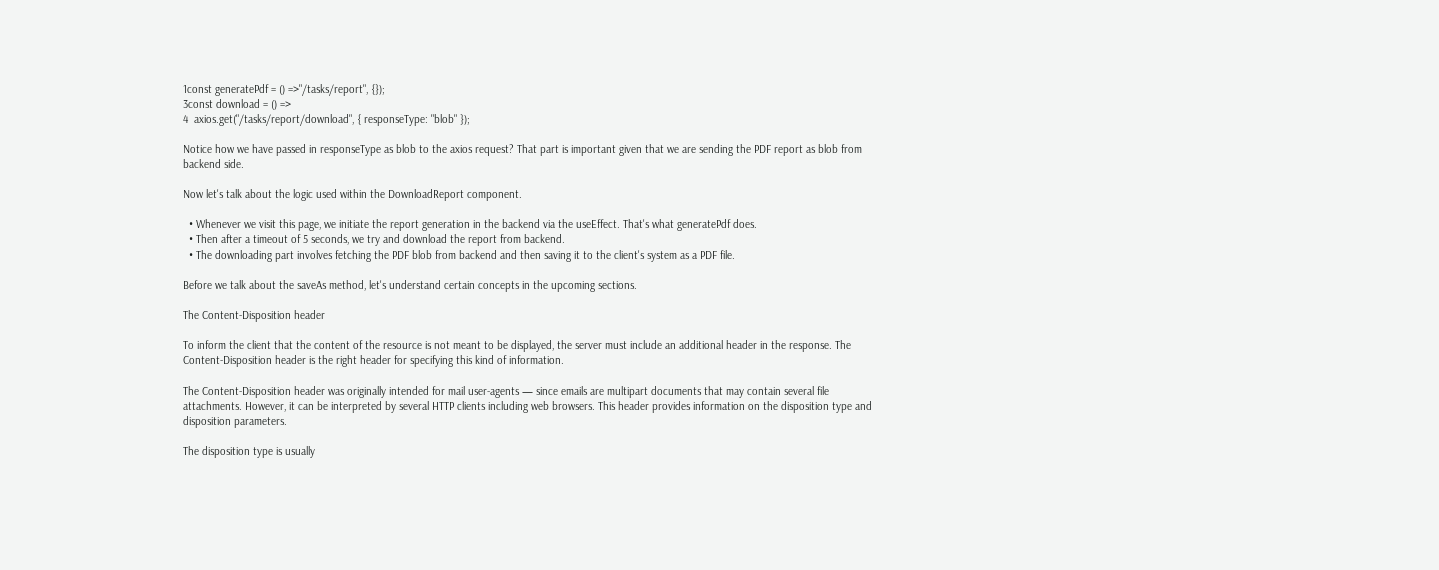1const generatePdf = () =>"/tasks/report", {});
3const download = () =>
4  axios.get("/tasks/report/download", { responseType: "blob" });

Notice how we have passed in responseType as blob to the axios request? That part is important given that we are sending the PDF report as blob from backend side.

Now let's talk about the logic used within the DownloadReport component.

  • Whenever we visit this page, we initiate the report generation in the backend via the useEffect. That's what generatePdf does.
  • Then after a timeout of 5 seconds, we try and download the report from backend.
  • The downloading part involves fetching the PDF blob from backend and then saving it to the client's system as a PDF file.

Before we talk about the saveAs method, let's understand certain concepts in the upcoming sections.

The Content-Disposition header

To inform the client that the content of the resource is not meant to be displayed, the server must include an additional header in the response. The Content-Disposition header is the right header for specifying this kind of information.

The Content-Disposition header was originally intended for mail user-agents — since emails are multipart documents that may contain several file attachments. However, it can be interpreted by several HTTP clients including web browsers. This header provides information on the disposition type and disposition parameters.

The disposition type is usually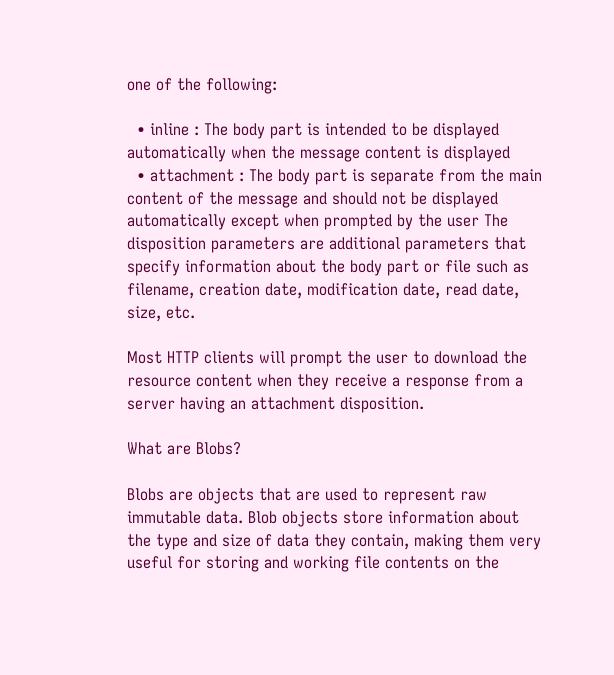one of the following:

  • inline : The body part is intended to be displayed automatically when the message content is displayed
  • attachment : The body part is separate from the main content of the message and should not be displayed automatically except when prompted by the user The disposition parameters are additional parameters that specify information about the body part or file such as filename, creation date, modification date, read date, size, etc.

Most HTTP clients will prompt the user to download the resource content when they receive a response from a server having an attachment disposition.

What are Blobs?

Blobs are objects that are used to represent raw immutable data. Blob objects store information about the type and size of data they contain, making them very useful for storing and working file contents on the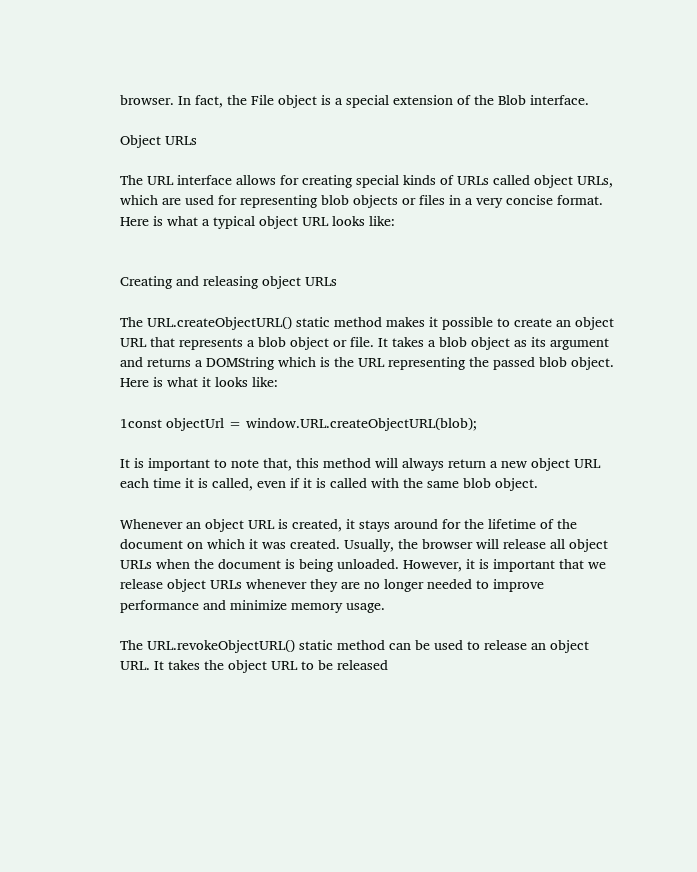browser. In fact, the File object is a special extension of the Blob interface.

Object URLs

The URL interface allows for creating special kinds of URLs called object URLs, which are used for representing blob objects or files in a very concise format. Here is what a typical object URL looks like:


Creating and releasing object URLs

The URL.createObjectURL() static method makes it possible to create an object URL that represents a blob object or file. It takes a blob object as its argument and returns a DOMString which is the URL representing the passed blob object. Here is what it looks like:

1const objectUrl = window.URL.createObjectURL(blob);

It is important to note that, this method will always return a new object URL each time it is called, even if it is called with the same blob object.

Whenever an object URL is created, it stays around for the lifetime of the document on which it was created. Usually, the browser will release all object URLs when the document is being unloaded. However, it is important that we release object URLs whenever they are no longer needed to improve performance and minimize memory usage.

The URL.revokeObjectURL() static method can be used to release an object URL. It takes the object URL to be released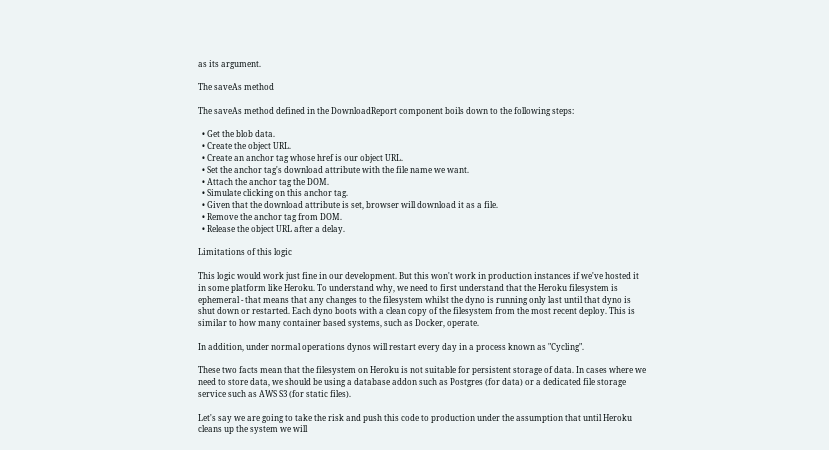as its argument.

The saveAs method

The saveAs method defined in the DownloadReport component boils down to the following steps:

  • Get the blob data.
  • Create the object URL.
  • Create an anchor tag whose href is our object URL.
  • Set the anchor tag's download attribute with the file name we want.
  • Attach the anchor tag the DOM.
  • Simulate clicking on this anchor tag.
  • Given that the download attribute is set, browser will download it as a file.
  • Remove the anchor tag from DOM.
  • Release the object URL after a delay.

Limitations of this logic

This logic would work just fine in our development. But this won't work in production instances if we've hosted it in some platform like Heroku. To understand why, we need to first understand that the Heroku filesystem is ephemeral - that means that any changes to the filesystem whilst the dyno is running only last until that dyno is shut down or restarted. Each dyno boots with a clean copy of the filesystem from the most recent deploy. This is similar to how many container based systems, such as Docker, operate.

In addition, under normal operations dynos will restart every day in a process known as "Cycling".

These two facts mean that the filesystem on Heroku is not suitable for persistent storage of data. In cases where we need to store data, we should be using a database addon such as Postgres (for data) or a dedicated file storage service such as AWS S3 (for static files).

Let's say we are going to take the risk and push this code to production under the assumption that until Heroku cleans up the system we will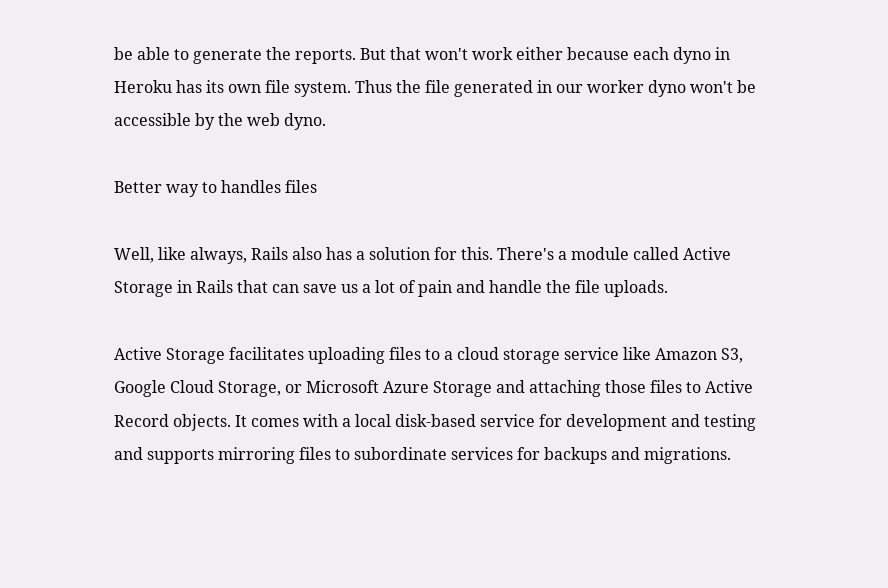be able to generate the reports. But that won't work either because each dyno in Heroku has its own file system. Thus the file generated in our worker dyno won't be accessible by the web dyno.

Better way to handles files

Well, like always, Rails also has a solution for this. There's a module called Active Storage in Rails that can save us a lot of pain and handle the file uploads.

Active Storage facilitates uploading files to a cloud storage service like Amazon S3, Google Cloud Storage, or Microsoft Azure Storage and attaching those files to Active Record objects. It comes with a local disk-based service for development and testing and supports mirroring files to subordinate services for backups and migrations.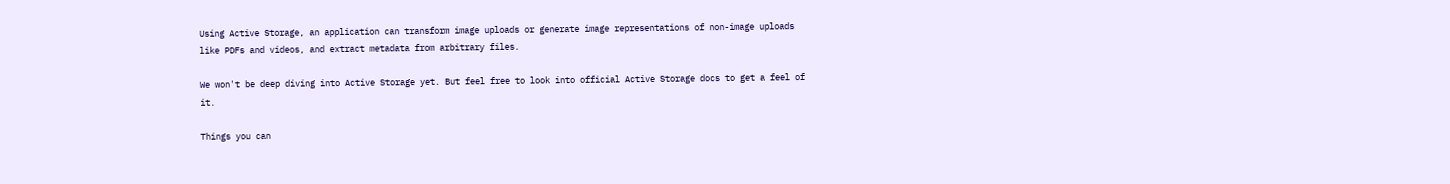Using Active Storage, an application can transform image uploads or generate image representations of non-image uploads like PDFs and videos, and extract metadata from arbitrary files.

We won't be deep diving into Active Storage yet. But feel free to look into official Active Storage docs to get a feel of it.

Things you can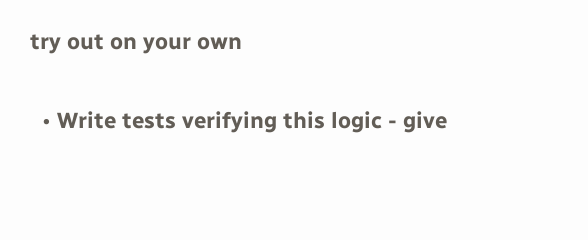try out on your own

  • Write tests verifying this logic - give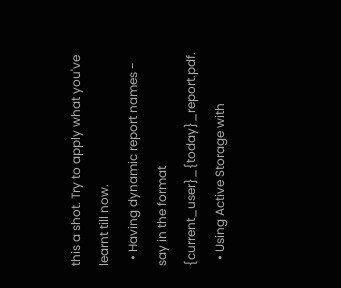this a shot. Try to apply what you've learnt till now.
  • Having dynamic report names - say in the format {current_user}_{today}_report.pdf.
  • Using Active Storage with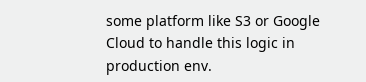some platform like S3 or Google Cloud to handle this logic in production env.